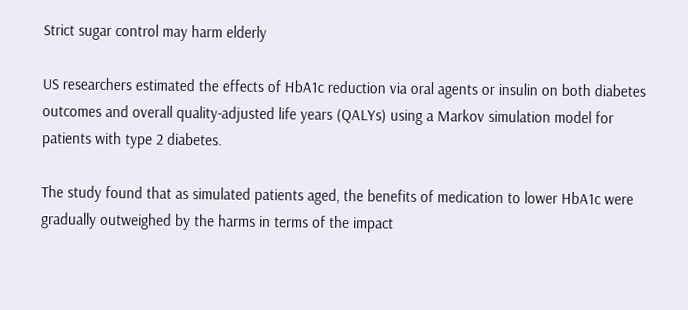Strict sugar control may harm elderly

US researchers estimated the effects of HbA1c reduction via oral agents or insulin on both diabetes outcomes and overall quality-adjusted life years (QALYs) using a Markov simulation model for patients with type 2 diabetes.

The study found that as simulated patients aged, the benefits of medication to lower HbA1c were gradually outweighed by the harms in terms of the impact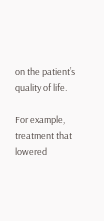on the patient’s quality of life.

For example, treatment that lowered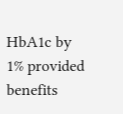HbA1c by 1% provided benefits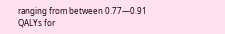ranging from between 0.77—0.91 QALYs for